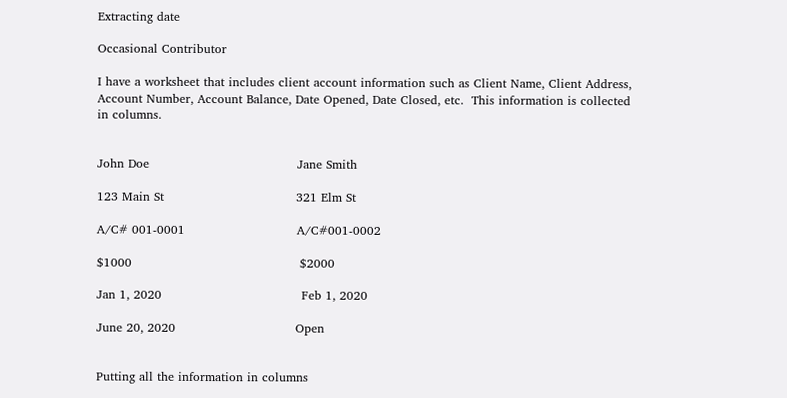Extracting date

Occasional Contributor

I have a worksheet that includes client account information such as Client Name, Client Address, Account Number, Account Balance, Date Opened, Date Closed, etc.  This information is collected in columns.


John Doe                                     Jane Smith

123 Main St                                 321 Elm St

A/C# 001-0001                            A/C#001-0002

$1000                                          $2000

Jan 1, 2020                                   Feb 1, 2020

June 20, 2020                              Open


Putting all the information in columns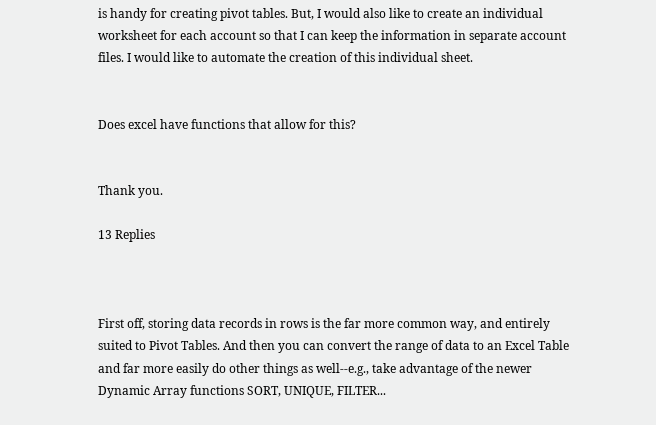is handy for creating pivot tables. But, I would also like to create an individual worksheet for each account so that I can keep the information in separate account files. I would like to automate the creation of this individual sheet.


Does excel have functions that allow for this?


Thank you.

13 Replies



First off, storing data records in rows is the far more common way, and entirely suited to Pivot Tables. And then you can convert the range of data to an Excel Table and far more easily do other things as well--e.g., take advantage of the newer Dynamic Array functions SORT, UNIQUE, FILTER...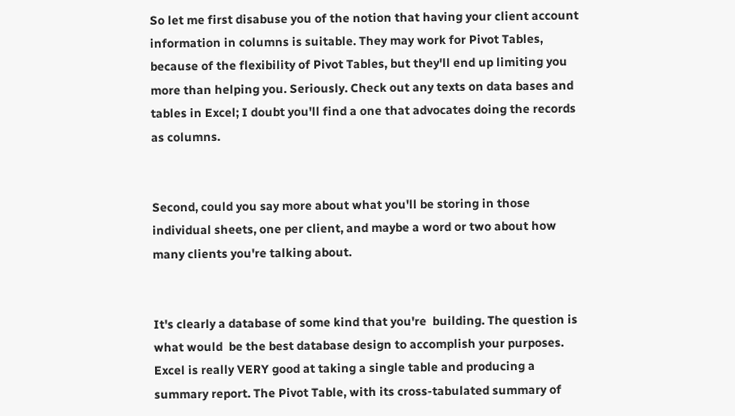So let me first disabuse you of the notion that having your client account information in columns is suitable. They may work for Pivot Tables, because of the flexibility of Pivot Tables, but they'll end up limiting you more than helping you. Seriously. Check out any texts on data bases and tables in Excel; I doubt you'll find a one that advocates doing the records as columns.


Second, could you say more about what you'll be storing in those individual sheets, one per client, and maybe a word or two about how many clients you're talking about.


It's clearly a database of some kind that you're  building. The question is what would  be the best database design to accomplish your purposes. Excel is really VERY good at taking a single table and producing a summary report. The Pivot Table, with its cross-tabulated summary of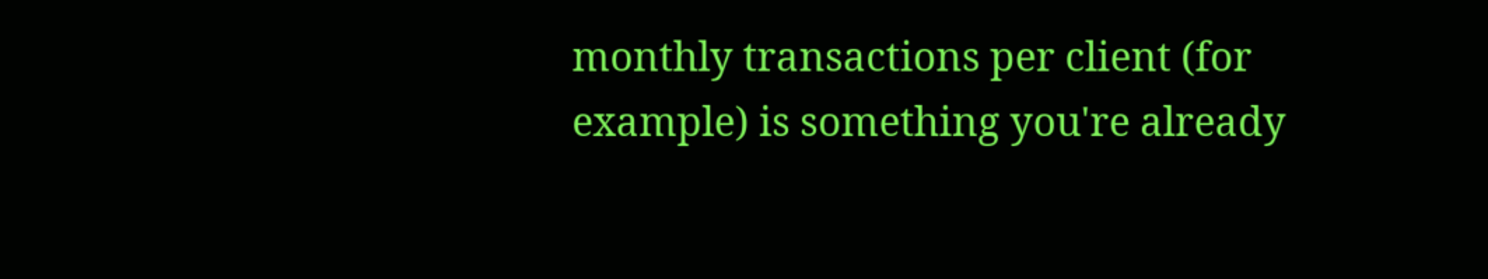monthly transactions per client (for example) is something you're already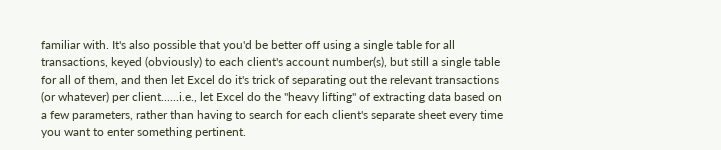familiar with. It's also possible that you'd be better off using a single table for all transactions, keyed (obviously) to each client's account number(s), but still a single table for all of them, and then let Excel do it's trick of separating out the relevant transactions (or whatever) per client......i.e., let Excel do the "heavy lifting" of extracting data based on a few parameters, rather than having to search for each client's separate sheet every time you want to enter something pertinent.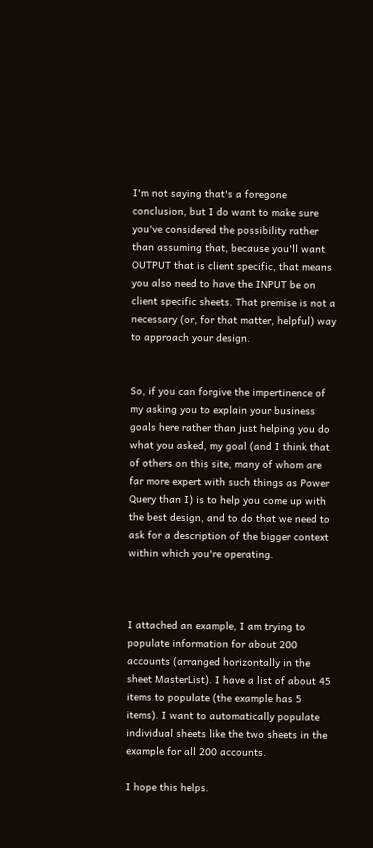I'm not saying that's a foregone conclusion, but I do want to make sure you've considered the possibility rather than assuming that, because you'll want OUTPUT that is client specific, that means you also need to have the INPUT be on client specific sheets. That premise is not a necessary (or, for that matter, helpful) way to approach your design.


So, if you can forgive the impertinence of my asking you to explain your business goals here rather than just helping you do what you asked, my goal (and I think that of others on this site, many of whom are far more expert with such things as Power Query than I) is to help you come up with the best design, and to do that we need to ask for a description of the bigger context within which you're operating.



I attached an example, I am trying to populate information for about 200 accounts (arranged horizontally in the sheet MasterList). I have a list of about 45 items to populate (the example has 5 items). I want to automatically populate individual sheets like the two sheets in the example for all 200 accounts.

I hope this helps.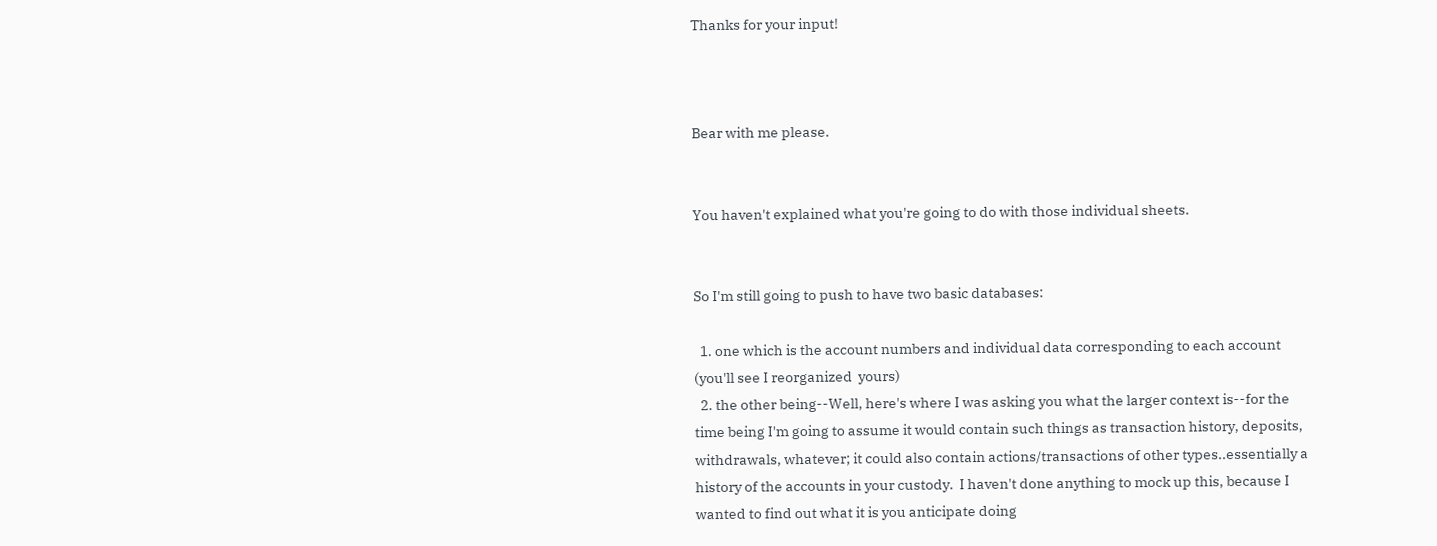Thanks for your input!



Bear with me please.


You haven't explained what you're going to do with those individual sheets.


So I'm still going to push to have two basic databases:

  1. one which is the account numbers and individual data corresponding to each account (you'll see I reorganized  yours)
  2. the other being--Well, here's where I was asking you what the larger context is--for the time being I'm going to assume it would contain such things as transaction history, deposits, withdrawals, whatever; it could also contain actions/transactions of other types..essentially a history of the accounts in your custody.  I haven't done anything to mock up this, because I wanted to find out what it is you anticipate doing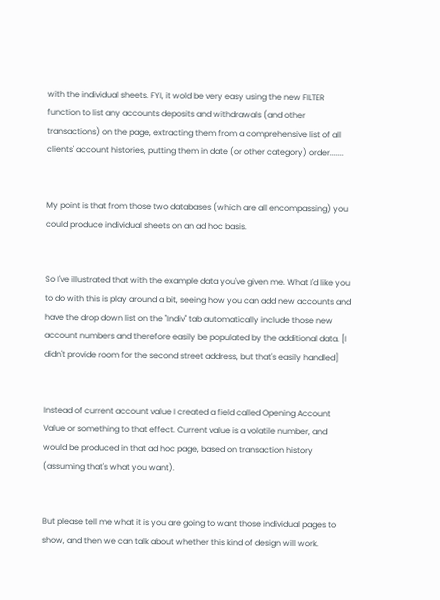with the individual sheets. FYI, it wold be very easy using the new FILTER function to list any accounts deposits and withdrawals (and other transactions) on the page, extracting them from a comprehensive list of all clients' account histories, putting them in date (or other category) order.......


My point is that from those two databases (which are all encompassing) you could produce individual sheets on an ad hoc basis.


So I've illustrated that with the example data you've given me. What I'd like you to do with this is play around a bit, seeing how you can add new accounts and have the drop down list on the "Indiv" tab automatically include those new account numbers and therefore easily be populated by the additional data. [I didn't provide room for the second street address, but that's easily handled]


Instead of current account value I created a field called Opening Account Value or something to that effect. Current value is a volatile number, and would be produced in that ad hoc page, based on transaction history (assuming that's what you want).


But please tell me what it is you are going to want those individual pages to show, and then we can talk about whether this kind of design will work.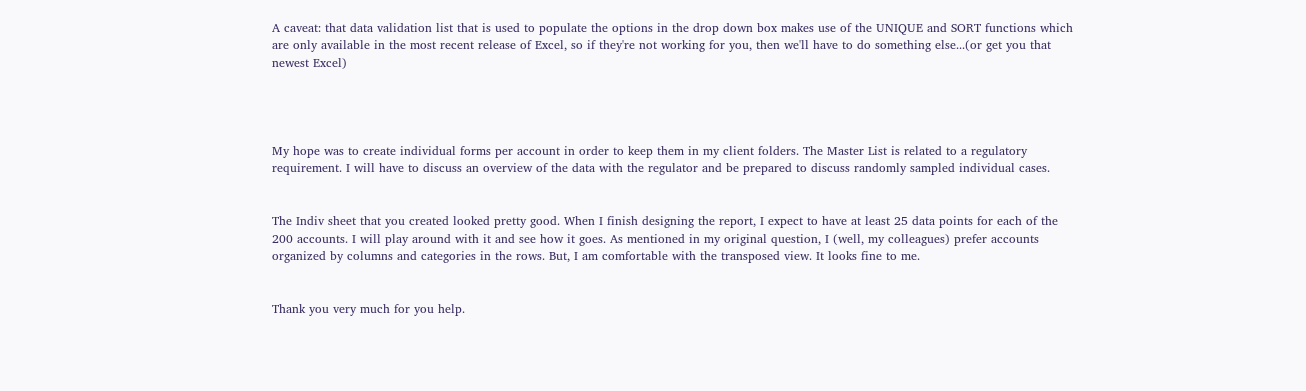A caveat: that data validation list that is used to populate the options in the drop down box makes use of the UNIQUE and SORT functions which are only available in the most recent release of Excel, so if they're not working for you, then we'll have to do something else...(or get you that newest Excel)




My hope was to create individual forms per account in order to keep them in my client folders. The Master List is related to a regulatory requirement. I will have to discuss an overview of the data with the regulator and be prepared to discuss randomly sampled individual cases.


The Indiv sheet that you created looked pretty good. When I finish designing the report, I expect to have at least 25 data points for each of the 200 accounts. I will play around with it and see how it goes. As mentioned in my original question, I (well, my colleagues) prefer accounts organized by columns and categories in the rows. But, I am comfortable with the transposed view. It looks fine to me.


Thank you very much for you help.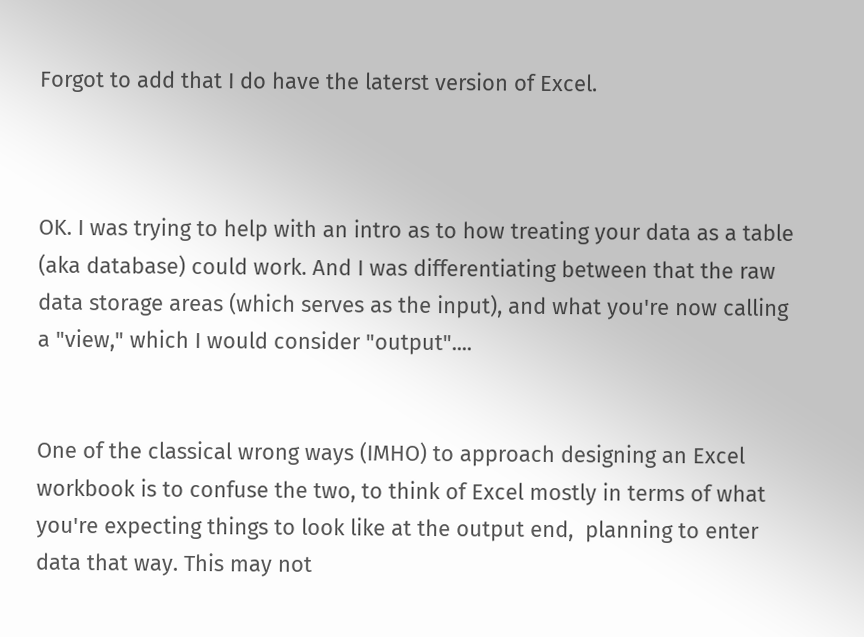Forgot to add that I do have the laterst version of Excel.



OK. I was trying to help with an intro as to how treating your data as a table (aka database) could work. And I was differentiating between that the raw data storage areas (which serves as the input), and what you're now calling a "view," which I would consider "output"....


One of the classical wrong ways (IMHO) to approach designing an Excel workbook is to confuse the two, to think of Excel mostly in terms of what you're expecting things to look like at the output end,  planning to enter data that way. This may not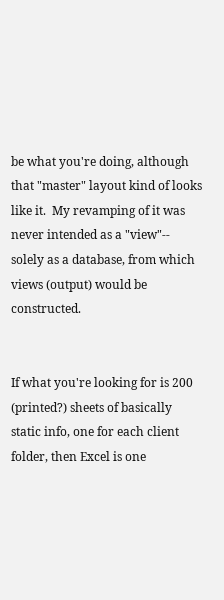be what you're doing, although that "master" layout kind of looks like it.  My revamping of it was never intended as a "view"-- solely as a database, from which views (output) would be constructed.


If what you're looking for is 200 (printed?) sheets of basically static info, one for each client folder, then Excel is one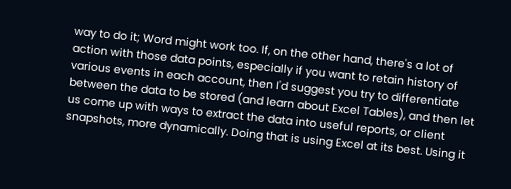way to do it; Word might work too. If, on the other hand, there's a lot of action with those data points, especially if you want to retain history of various events in each account, then I'd suggest you try to differentiate between the data to be stored (and learn about Excel Tables), and then let us come up with ways to extract the data into useful reports, or client snapshots, more dynamically. Doing that is using Excel at its best. Using it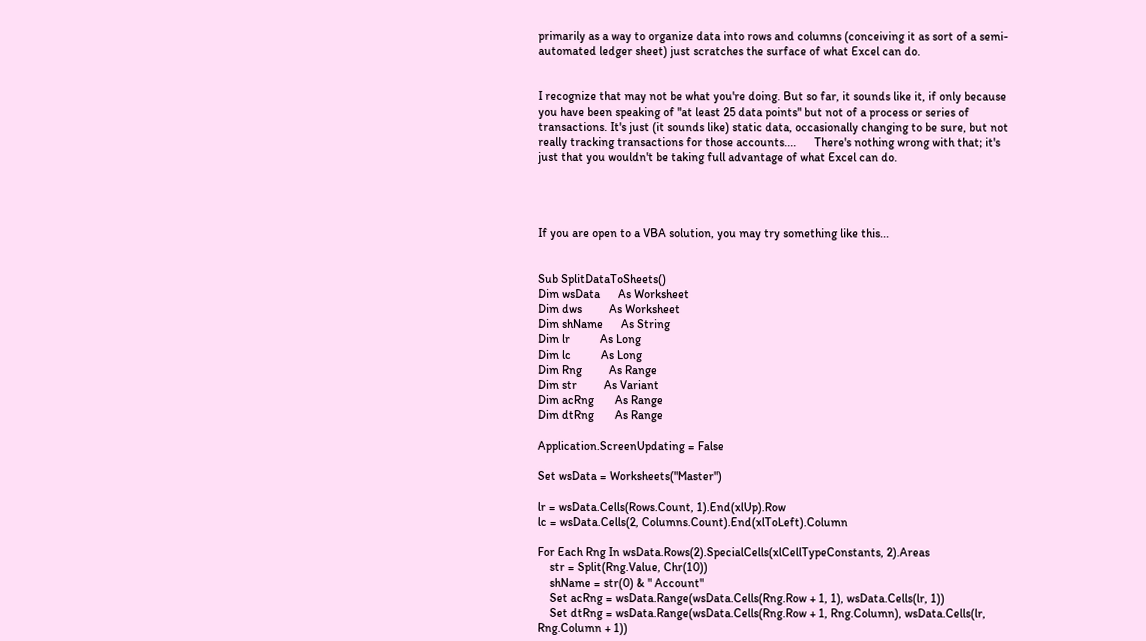primarily as a way to organize data into rows and columns (conceiving it as sort of a semi-automated ledger sheet) just scratches the surface of what Excel can do.


I recognize that may not be what you're doing. But so far, it sounds like it, if only because you have been speaking of "at least 25 data points" but not of a process or series of transactions. It's just (it sounds like) static data, occasionally changing to be sure, but not really tracking transactions for those accounts....      There's nothing wrong with that; it's just that you wouldn't be taking full advantage of what Excel can do.




If you are open to a VBA solution, you may try something like this...


Sub SplitDataToSheets()
Dim wsData      As Worksheet
Dim dws         As Worksheet
Dim shName      As String
Dim lr          As Long
Dim lc          As Long
Dim Rng         As Range
Dim str         As Variant
Dim acRng       As Range
Dim dtRng       As Range

Application.ScreenUpdating = False

Set wsData = Worksheets("Master")

lr = wsData.Cells(Rows.Count, 1).End(xlUp).Row
lc = wsData.Cells(2, Columns.Count).End(xlToLeft).Column

For Each Rng In wsData.Rows(2).SpecialCells(xlCellTypeConstants, 2).Areas
    str = Split(Rng.Value, Chr(10))
    shName = str(0) & " Account"
    Set acRng = wsData.Range(wsData.Cells(Rng.Row + 1, 1), wsData.Cells(lr, 1))
    Set dtRng = wsData.Range(wsData.Cells(Rng.Row + 1, Rng.Column), wsData.Cells(lr, Rng.Column + 1))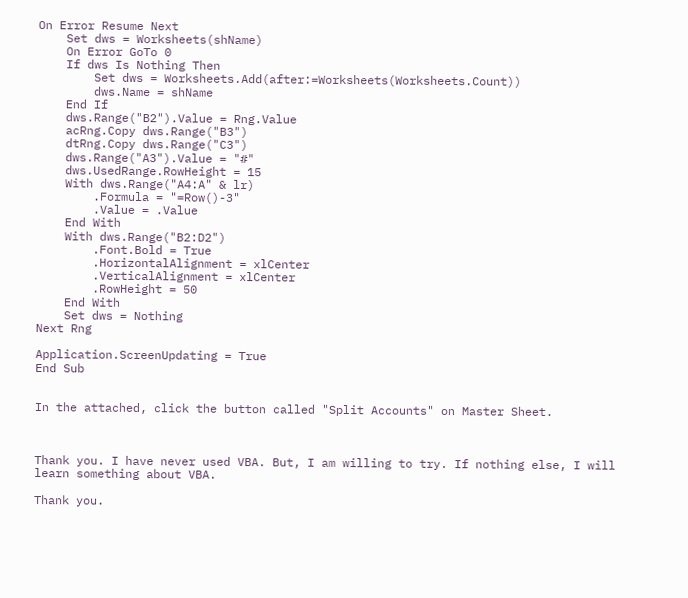On Error Resume Next
    Set dws = Worksheets(shName)
    On Error GoTo 0
    If dws Is Nothing Then
        Set dws = Worksheets.Add(after:=Worksheets(Worksheets.Count))
        dws.Name = shName
    End If
    dws.Range("B2").Value = Rng.Value
    acRng.Copy dws.Range("B3")
    dtRng.Copy dws.Range("C3")
    dws.Range("A3").Value = "#"
    dws.UsedRange.RowHeight = 15
    With dws.Range("A4:A" & lr)
        .Formula = "=Row()-3"
        .Value = .Value
    End With
    With dws.Range("B2:D2")
        .Font.Bold = True
        .HorizontalAlignment = xlCenter
        .VerticalAlignment = xlCenter
        .RowHeight = 50
    End With
    Set dws = Nothing
Next Rng

Application.ScreenUpdating = True
End Sub


In the attached, click the button called "Split Accounts" on Master Sheet.



Thank you. I have never used VBA. But, I am willing to try. If nothing else, I will learn something about VBA.

Thank you.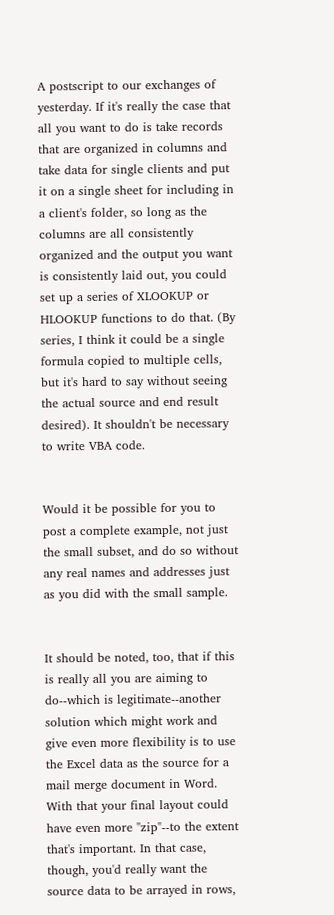A postscript to our exchanges of yesterday. If it's really the case that all you want to do is take records that are organized in columns and take data for single clients and put it on a single sheet for including in a client's folder, so long as the columns are all consistently organized and the output you want is consistently laid out, you could set up a series of XLOOKUP or HLOOKUP functions to do that. (By series, I think it could be a single formula copied to multiple cells, but it's hard to say without seeing the actual source and end result desired). It shouldn't be necessary to write VBA code.


Would it be possible for you to post a complete example, not just the small subset, and do so without any real names and addresses just as you did with the small sample.


It should be noted, too, that if this is really all you are aiming to do--which is legitimate--another solution which might work and give even more flexibility is to use the Excel data as the source for a mail merge document in Word. With that your final layout could have even more "zip"--to the extent that's important. In that case, though, you'd really want the source data to be arrayed in rows,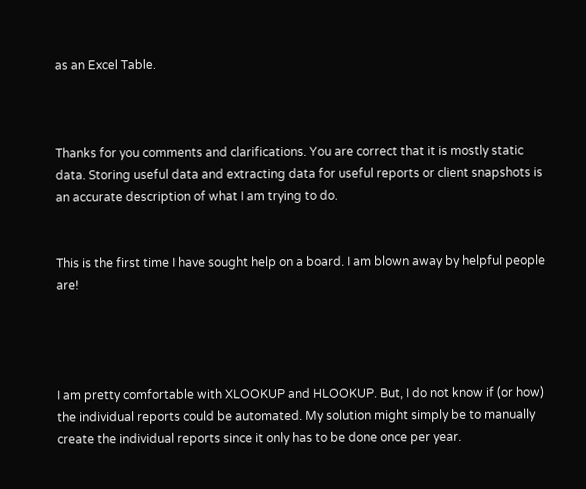as an Excel Table.



Thanks for you comments and clarifications. You are correct that it is mostly static data. Storing useful data and extracting data for useful reports or client snapshots is an accurate description of what I am trying to do.


This is the first time I have sought help on a board. I am blown away by helpful people are!




I am pretty comfortable with XLOOKUP and HLOOKUP. But, I do not know if (or how) the individual reports could be automated. My solution might simply be to manually create the individual reports since it only has to be done once per year.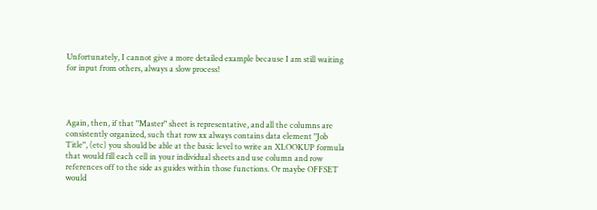Unfortunately, I cannot give a more detailed example because I am still waiting for input from others, always a slow process!




Again, then, if that "Master" sheet is representative, and all the columns are consistently organized, such that row xx always contains data element "Job Title", (etc) you should be able at the basic level to write an XLOOKUP formula that would fill each cell in your individual sheets and use column and row references off to the side as guides within those functions. Or maybe OFFSET would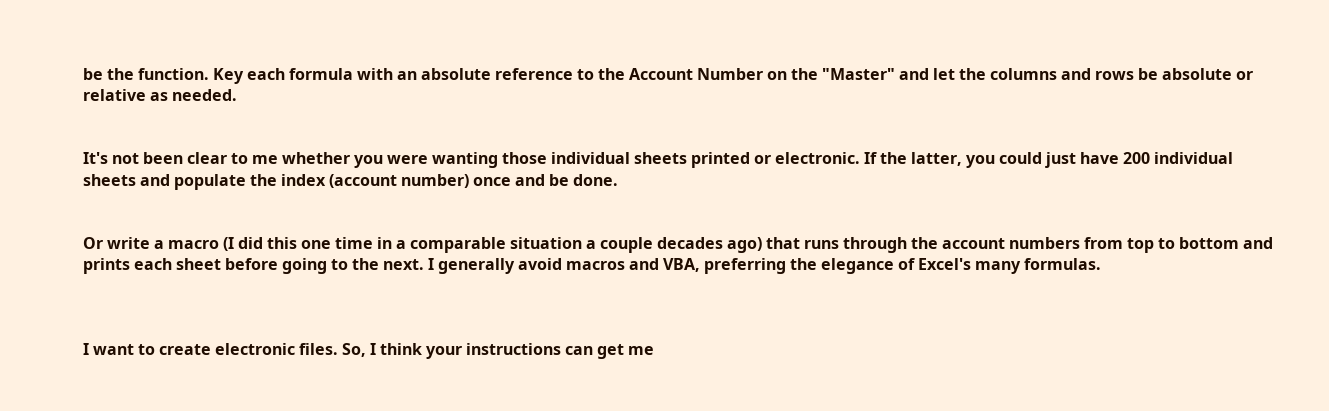be the function. Key each formula with an absolute reference to the Account Number on the "Master" and let the columns and rows be absolute or relative as needed.


It's not been clear to me whether you were wanting those individual sheets printed or electronic. If the latter, you could just have 200 individual sheets and populate the index (account number) once and be done.


Or write a macro (I did this one time in a comparable situation a couple decades ago) that runs through the account numbers from top to bottom and prints each sheet before going to the next. I generally avoid macros and VBA, preferring the elegance of Excel's many formulas.



I want to create electronic files. So, I think your instructions can get me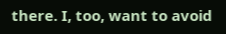there. I, too, want to avoid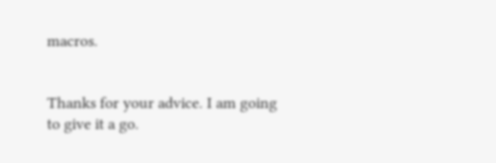macros.


Thanks for your advice. I am going to give it a go.